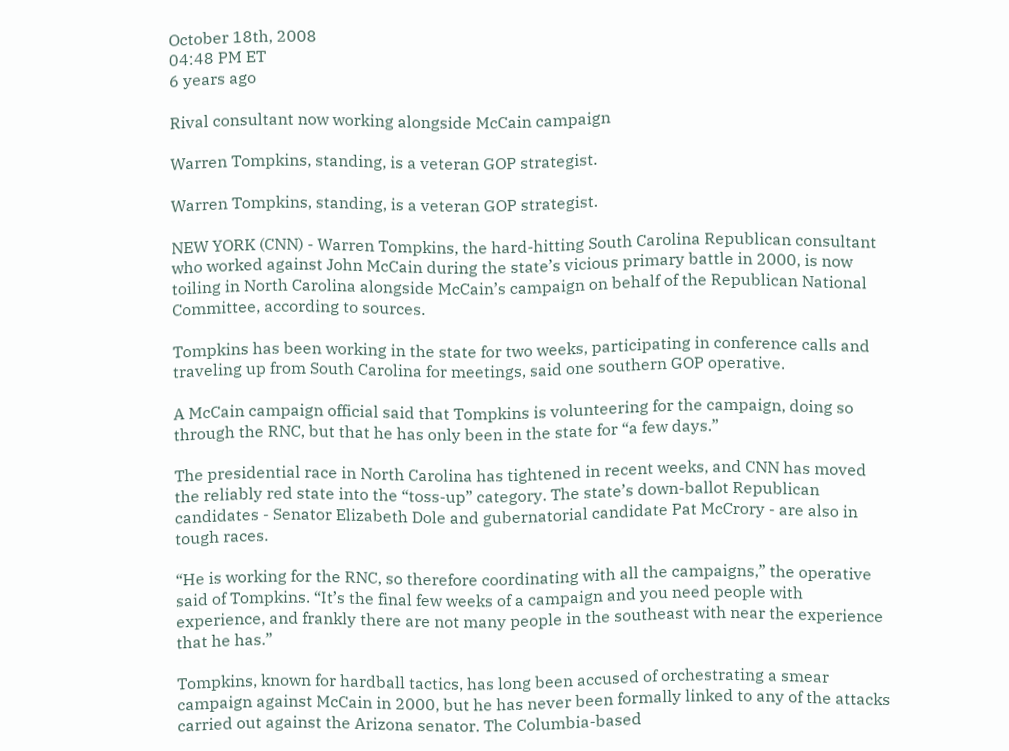October 18th, 2008
04:48 PM ET
6 years ago

Rival consultant now working alongside McCain campaign

Warren Tompkins, standing, is a veteran GOP strategist.

Warren Tompkins, standing, is a veteran GOP strategist.

NEW YORK (CNN) - Warren Tompkins, the hard-hitting South Carolina Republican consultant who worked against John McCain during the state’s vicious primary battle in 2000, is now toiling in North Carolina alongside McCain’s campaign on behalf of the Republican National Committee, according to sources.

Tompkins has been working in the state for two weeks, participating in conference calls and traveling up from South Carolina for meetings, said one southern GOP operative.

A McCain campaign official said that Tompkins is volunteering for the campaign, doing so through the RNC, but that he has only been in the state for “a few days.”

The presidential race in North Carolina has tightened in recent weeks, and CNN has moved the reliably red state into the “toss-up” category. The state’s down-ballot Republican candidates - Senator Elizabeth Dole and gubernatorial candidate Pat McCrory - are also in tough races.

“He is working for the RNC, so therefore coordinating with all the campaigns,” the operative said of Tompkins. “It’s the final few weeks of a campaign and you need people with experience, and frankly there are not many people in the southeast with near the experience that he has.”

Tompkins, known for hardball tactics, has long been accused of orchestrating a smear campaign against McCain in 2000, but he has never been formally linked to any of the attacks carried out against the Arizona senator. The Columbia-based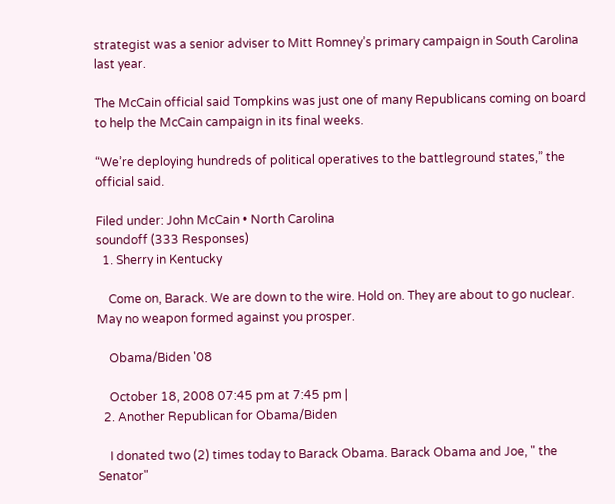strategist was a senior adviser to Mitt Romney’s primary campaign in South Carolina last year.

The McCain official said Tompkins was just one of many Republicans coming on board to help the McCain campaign in its final weeks.

“We’re deploying hundreds of political operatives to the battleground states,” the official said.

Filed under: John McCain • North Carolina
soundoff (333 Responses)
  1. Sherry in Kentucky

    Come on, Barack. We are down to the wire. Hold on. They are about to go nuclear. May no weapon formed against you prosper.

    Obama/Biden '08

    October 18, 2008 07:45 pm at 7:45 pm |
  2. Another Republican for Obama/Biden

    I donated two (2) times today to Barack Obama. Barack Obama and Joe, " the Senator"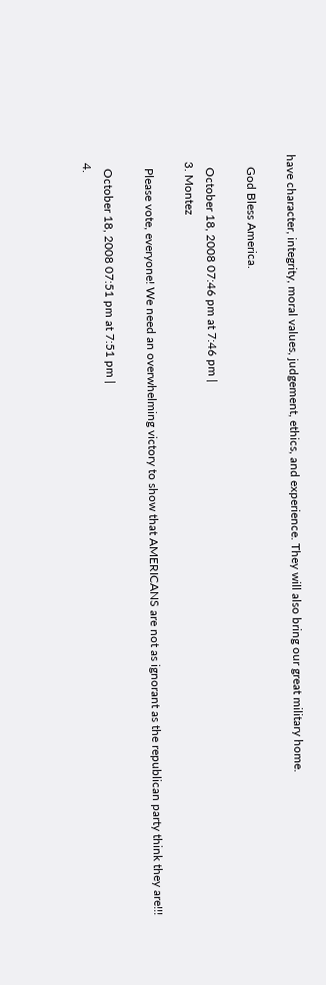have character, integrity, moral values, judgement, ethics, and experience. They will also bring our great military home.

    God Bless America.

    October 18, 2008 07:46 pm at 7:46 pm |
  3. Montez

    Please vote, everyone! We need an overwhelming victory to show that AMERICANS are not as ignorant as the republican party think they are!!!

    October 18, 2008 07:51 pm at 7:51 pm |
  4.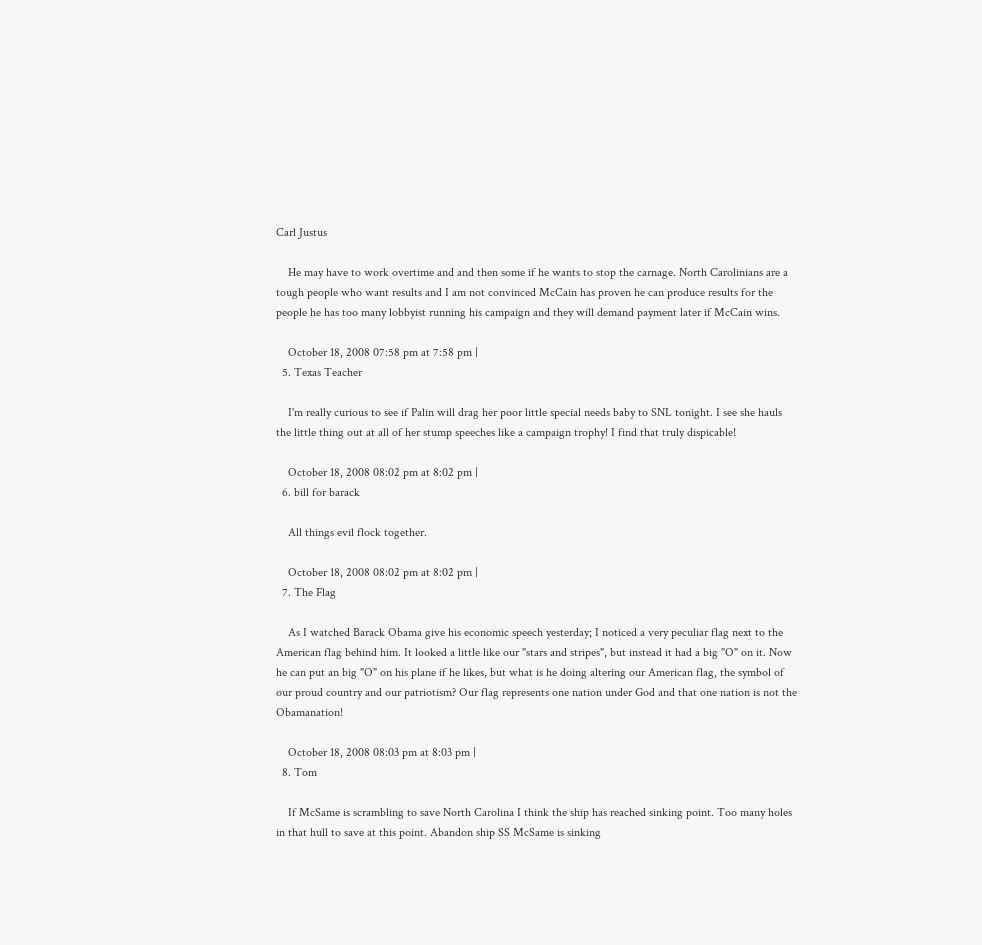Carl Justus

    He may have to work overtime and and then some if he wants to stop the carnage. North Carolinians are a tough people who want results and I am not convinced McCain has proven he can produce results for the people he has too many lobbyist running his campaign and they will demand payment later if McCain wins.

    October 18, 2008 07:58 pm at 7:58 pm |
  5. Texas Teacher

    I'm really curious to see if Palin will drag her poor little special needs baby to SNL tonight. I see she hauls the little thing out at all of her stump speeches like a campaign trophy! I find that truly dispicable!

    October 18, 2008 08:02 pm at 8:02 pm |
  6. bill for barack

    All things evil flock together.

    October 18, 2008 08:02 pm at 8:02 pm |
  7. The Flag

    As I watched Barack Obama give his economic speech yesterday; I noticed a very peculiar flag next to the American flag behind him. It looked a little like our "stars and stripes", but instead it had a big "O" on it. Now he can put an big "O" on his plane if he likes, but what is he doing altering our American flag, the symbol of our proud country and our patriotism? Our flag represents one nation under God and that one nation is not the Obamanation!

    October 18, 2008 08:03 pm at 8:03 pm |
  8. Tom

    If McSame is scrambling to save North Carolina I think the ship has reached sinking point. Too many holes in that hull to save at this point. Abandon ship SS McSame is sinking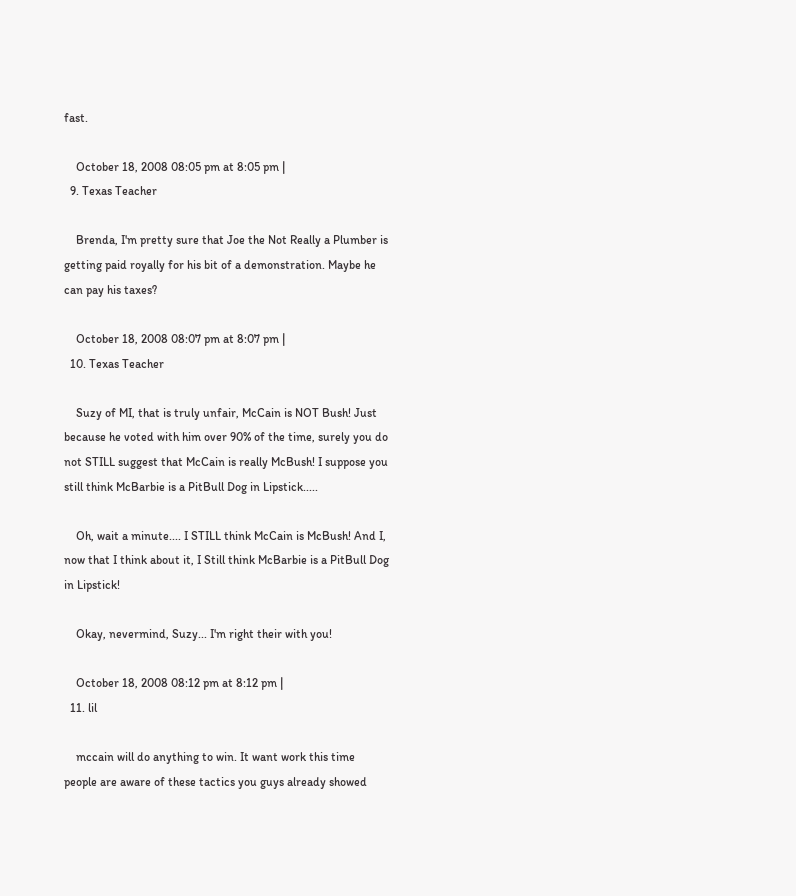fast.

    October 18, 2008 08:05 pm at 8:05 pm |
  9. Texas Teacher

    Brenda, I'm pretty sure that Joe the Not Really a Plumber is getting paid royally for his bit of a demonstration. Maybe he can pay his taxes?

    October 18, 2008 08:07 pm at 8:07 pm |
  10. Texas Teacher

    Suzy of MI, that is truly unfair, McCain is NOT Bush! Just because he voted with him over 90% of the time, surely you do not STILL suggest that McCain is really McBush! I suppose you still think McBarbie is a PitBull Dog in Lipstick.....

    Oh, wait a minute.... I STILL think McCain is McBush! And I, now that I think about it, I Still think McBarbie is a PitBull Dog in Lipstick!

    Okay, nevermind, Suzy... I'm right their with you!

    October 18, 2008 08:12 pm at 8:12 pm |
  11. lil

    mccain will do anything to win. It want work this time people are aware of these tactics you guys already showed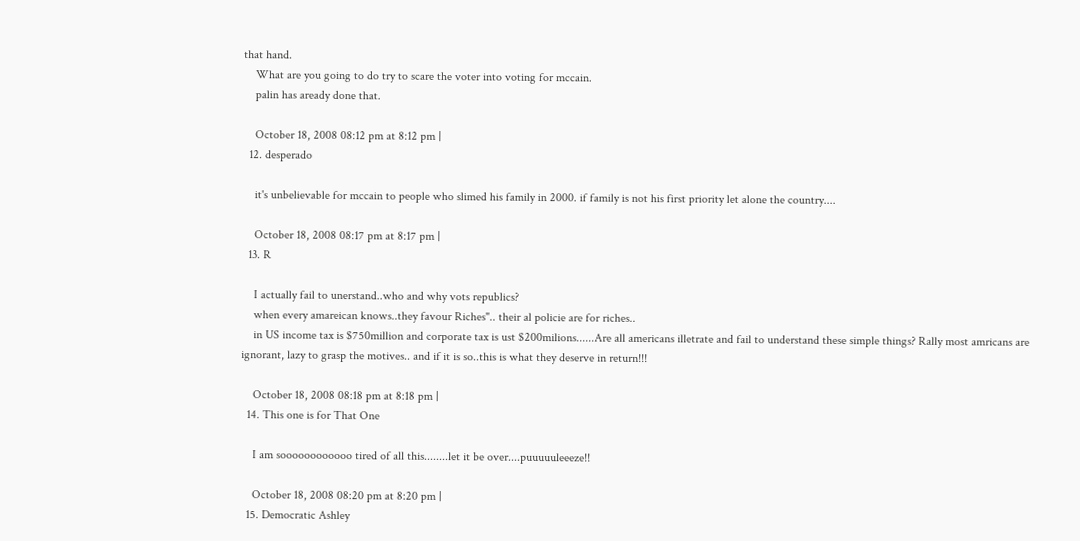that hand.
    What are you going to do try to scare the voter into voting for mccain.
    palin has aready done that.

    October 18, 2008 08:12 pm at 8:12 pm |
  12. desperado

    it's unbelievable for mccain to people who slimed his family in 2000. if family is not his first priority let alone the country....

    October 18, 2008 08:17 pm at 8:17 pm |
  13. R

    I actually fail to unerstand..who and why vots republics?
    when every amareican knows..they favour Riches".. their al policie are for riches..
    in US income tax is $750million and corporate tax is ust $200milions......Are all americans illetrate and fail to understand these simple things? Rally most amricans are ignorant, lazy to grasp the motives.. and if it is so..this is what they deserve in return!!!

    October 18, 2008 08:18 pm at 8:18 pm |
  14. This one is for That One

    I am soooooooooooo tired of all this........let it be over....puuuuuleeeze!!

    October 18, 2008 08:20 pm at 8:20 pm |
  15. Democratic Ashley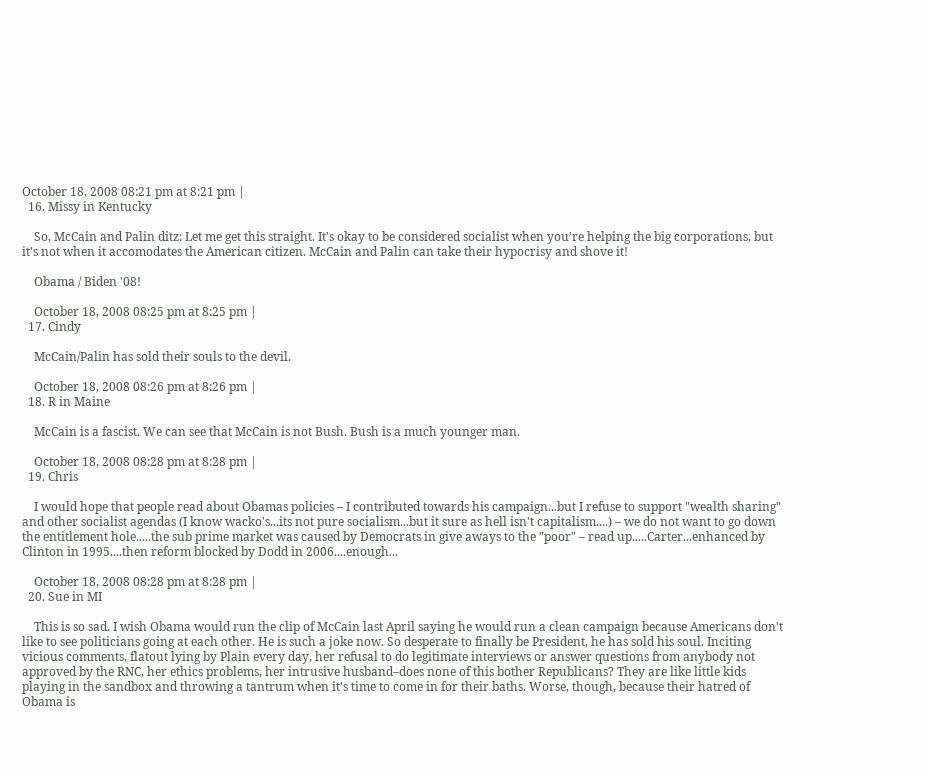October 18, 2008 08:21 pm at 8:21 pm |
  16. Missy in Kentucky

    So, McCain and Palin ditz: Let me get this straight. It's okay to be considered socialist when you're helping the big corporations, but it's not when it accomodates the American citizen. McCain and Palin can take their hypocrisy and shove it!

    Obama / Biden '08!

    October 18, 2008 08:25 pm at 8:25 pm |
  17. Cindy

    McCain/Palin has sold their souls to the devil.

    October 18, 2008 08:26 pm at 8:26 pm |
  18. R in Maine

    McCain is a fascist. We can see that McCain is not Bush. Bush is a much younger man.

    October 18, 2008 08:28 pm at 8:28 pm |
  19. Chris

    I would hope that people read about Obamas policies – I contributed towards his campaign...but I refuse to support "wealth sharing" and other socialist agendas (I know wacko's...its not pure socialism...but it sure as hell isn't capitalism....) – we do not want to go down the entitlement hole.....the sub prime market was caused by Democrats in give aways to the "poor" – read up.....Carter...enhanced by Clinton in 1995....then reform blocked by Dodd in 2006....enough...

    October 18, 2008 08:28 pm at 8:28 pm |
  20. Sue in MI

    This is so sad. I wish Obama would run the clip of McCain last April saying he would run a clean campaign because Americans don't like to see politicians going at each other. He is such a joke now. So desperate to finally be President, he has sold his soul. Inciting vicious comments, flatout lying by Plain every day, her refusal to do legitimate interviews or answer questions from anybody not approved by the RNC, her ethics problems, her intrusive husband–does none of this bother Republicans? They are like little kids playing in the sandbox and throwing a tantrum when it's time to come in for their baths. Worse, though, because their hatred of Obama is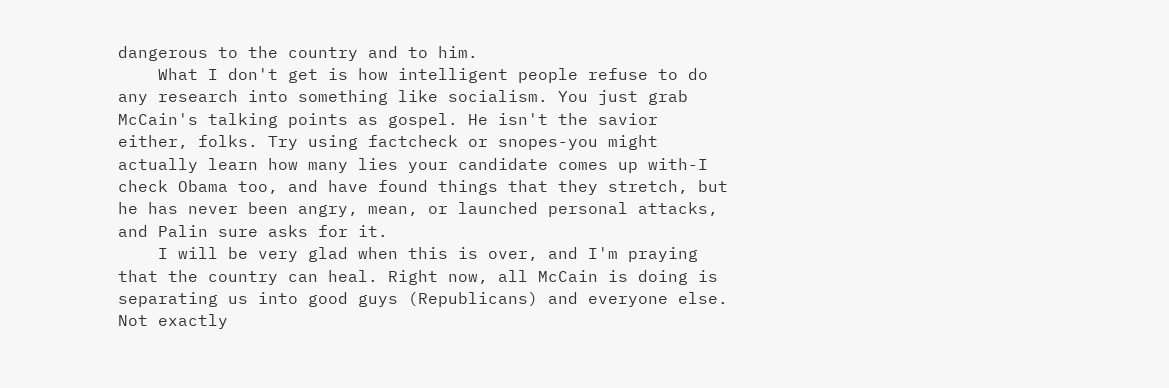dangerous to the country and to him.
    What I don't get is how intelligent people refuse to do any research into something like socialism. You just grab McCain's talking points as gospel. He isn't the savior either, folks. Try using factcheck or snopes-you might actually learn how many lies your candidate comes up with-I check Obama too, and have found things that they stretch, but he has never been angry, mean, or launched personal attacks, and Palin sure asks for it.
    I will be very glad when this is over, and I'm praying that the country can heal. Right now, all McCain is doing is separating us into good guys (Republicans) and everyone else. Not exactly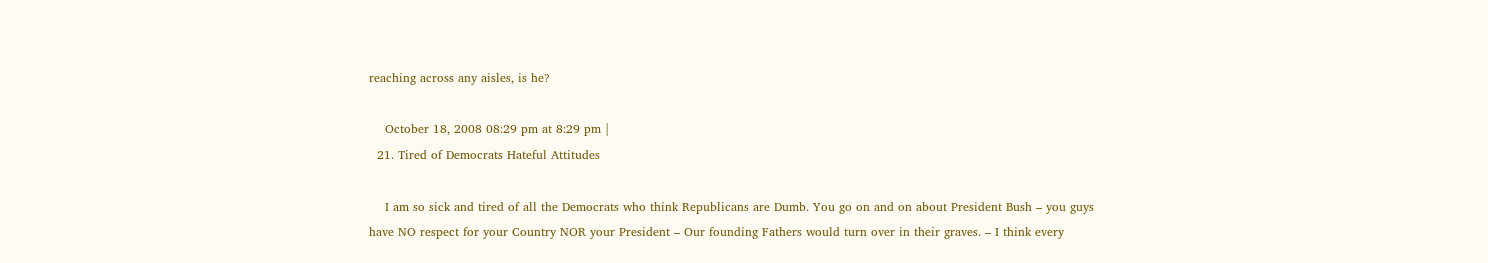reaching across any aisles, is he?

    October 18, 2008 08:29 pm at 8:29 pm |
  21. Tired of Democrats Hateful Attitudes

    I am so sick and tired of all the Democrats who think Republicans are Dumb. You go on and on about President Bush – you guys have NO respect for your Country NOR your President – Our founding Fathers would turn over in their graves. – I think every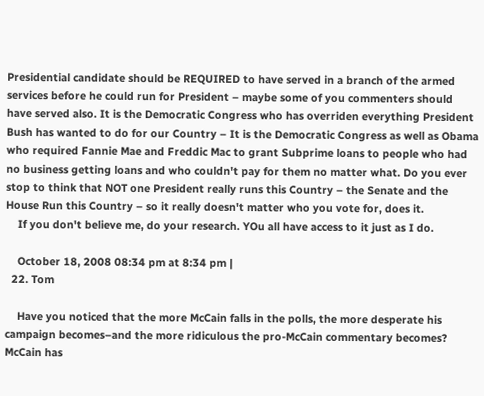Presidential candidate should be REQUIRED to have served in a branch of the armed services before he could run for President – maybe some of you commenters should have served also. It is the Democratic Congress who has overriden everything President Bush has wanted to do for our Country – It is the Democratic Congress as well as Obama who required Fannie Mae and Freddic Mac to grant Subprime loans to people who had no business getting loans and who couldn't pay for them no matter what. Do you ever stop to think that NOT one President really runs this Country – the Senate and the House Run this Country – so it really doesn't matter who you vote for, does it.
    If you don't believe me, do your research. YOu all have access to it just as I do.

    October 18, 2008 08:34 pm at 8:34 pm |
  22. Tom

    Have you noticed that the more McCain falls in the polls, the more desperate his campaign becomes–and the more ridiculous the pro-McCain commentary becomes? McCain has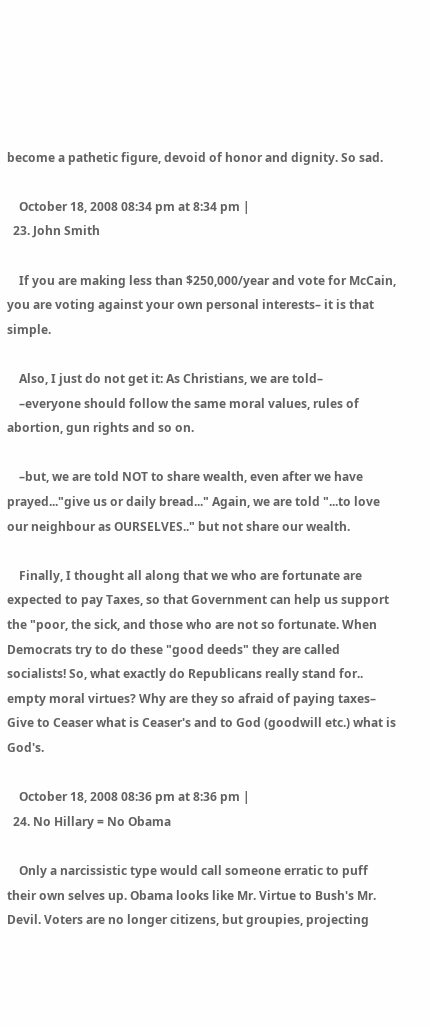become a pathetic figure, devoid of honor and dignity. So sad.

    October 18, 2008 08:34 pm at 8:34 pm |
  23. John Smith

    If you are making less than $250,000/year and vote for McCain, you are voting against your own personal interests– it is that simple.

    Also, I just do not get it: As Christians, we are told–
    –everyone should follow the same moral values, rules of abortion, gun rights and so on.

    –but, we are told NOT to share wealth, even after we have prayed..."give us or daily bread..." Again, we are told "...to love our neighbour as OURSELVES.." but not share our wealth.

    Finally, I thought all along that we who are fortunate are expected to pay Taxes, so that Government can help us support the "poor, the sick, and those who are not so fortunate. When Democrats try to do these "good deeds" they are called socialists! So, what exactly do Republicans really stand for.. empty moral virtues? Why are they so afraid of paying taxes– Give to Ceaser what is Ceaser's and to God (goodwill etc.) what is God's.

    October 18, 2008 08:36 pm at 8:36 pm |
  24. No Hillary = No Obama

    Only a narcissistic type would call someone erratic to puff their own selves up. Obama looks like Mr. Virtue to Bush's Mr. Devil. Voters are no longer citizens, but groupies, projecting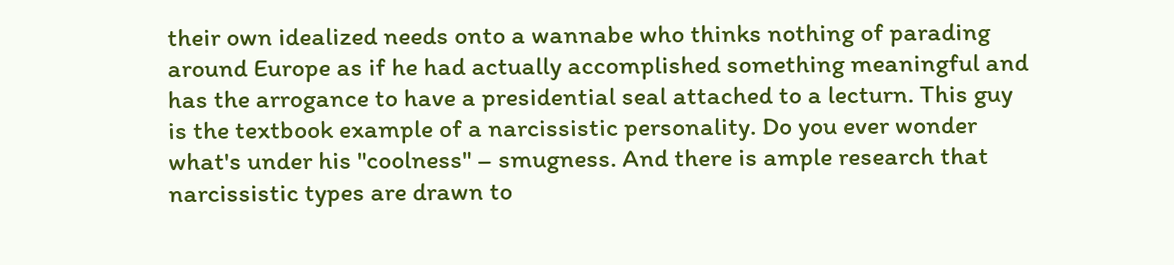their own idealized needs onto a wannabe who thinks nothing of parading around Europe as if he had actually accomplished something meaningful and has the arrogance to have a presidential seal attached to a lecturn. This guy is the textbook example of a narcissistic personality. Do you ever wonder what's under his "coolness" – smugness. And there is ample research that narcissistic types are drawn to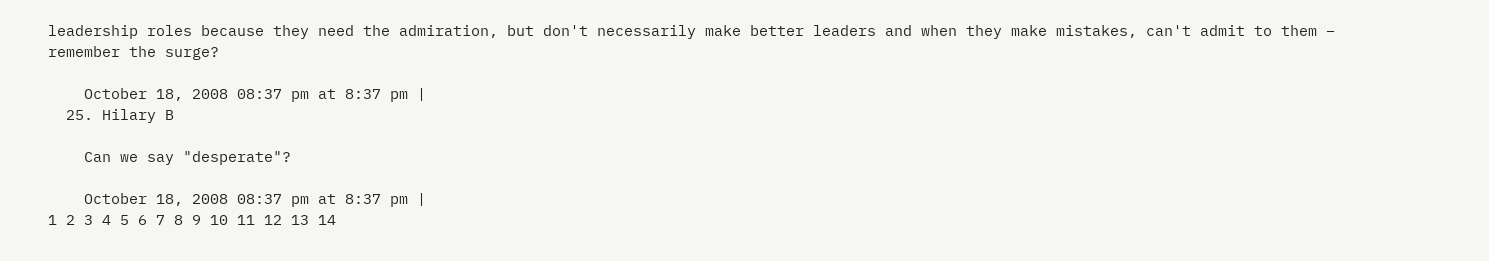leadership roles because they need the admiration, but don't necessarily make better leaders and when they make mistakes, can't admit to them – remember the surge?

    October 18, 2008 08:37 pm at 8:37 pm |
  25. Hilary B

    Can we say "desperate"?

    October 18, 2008 08:37 pm at 8:37 pm |
1 2 3 4 5 6 7 8 9 10 11 12 13 14